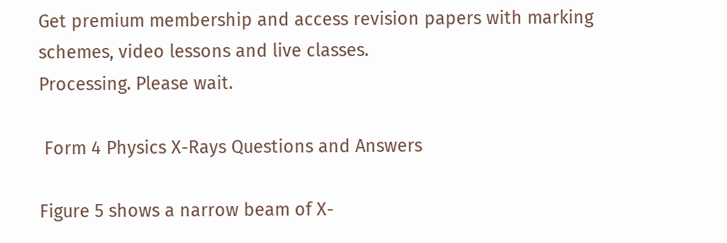Get premium membership and access revision papers with marking schemes, video lessons and live classes.
Processing. Please wait.

 Form 4 Physics X-Rays Questions and Answers

Figure 5 shows a narrow beam of X-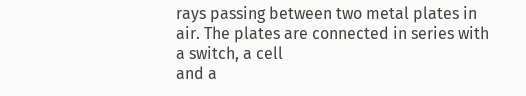rays passing between two metal plates in air. The plates are connected in series with a switch, a cell
and a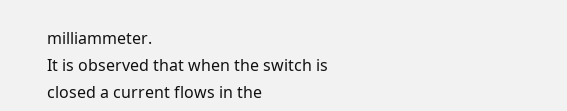milliammeter.
It is observed that when the switch is closed a current flows in the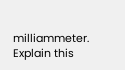milliammeter. Explain this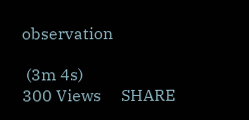observation

 (3m 4s)
300 Views     SHARE